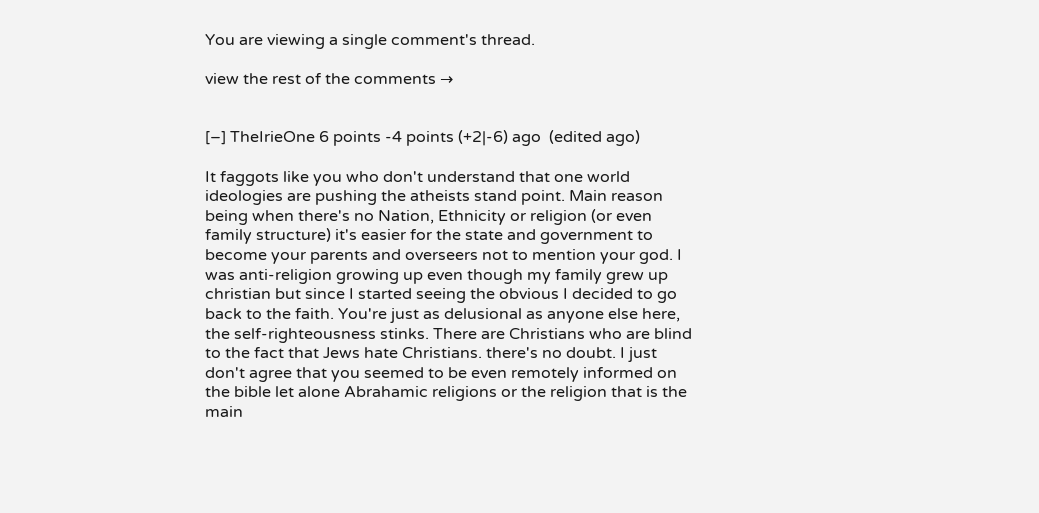You are viewing a single comment's thread.

view the rest of the comments →


[–] TheIrieOne 6 points -4 points (+2|-6) ago  (edited ago)

It faggots like you who don't understand that one world ideologies are pushing the atheists stand point. Main reason being when there's no Nation, Ethnicity or religion (or even family structure) it's easier for the state and government to become your parents and overseers not to mention your god. I was anti-religion growing up even though my family grew up christian but since I started seeing the obvious I decided to go back to the faith. You're just as delusional as anyone else here, the self-righteousness stinks. There are Christians who are blind to the fact that Jews hate Christians. there's no doubt. I just don't agree that you seemed to be even remotely informed on the bible let alone Abrahamic religions or the religion that is the main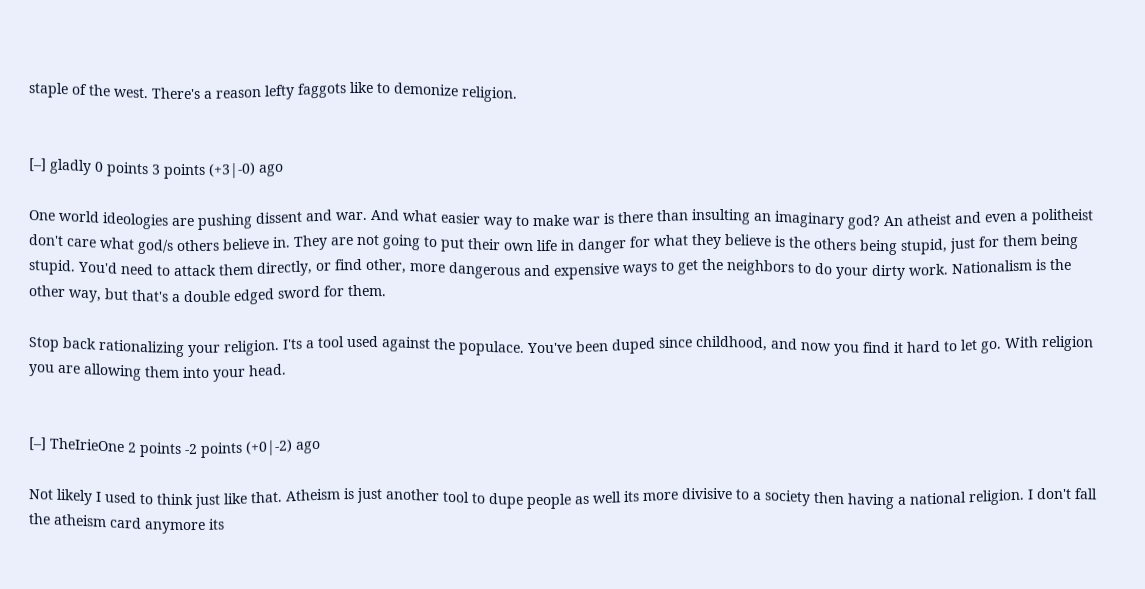staple of the west. There's a reason lefty faggots like to demonize religion.


[–] gladly 0 points 3 points (+3|-0) ago

One world ideologies are pushing dissent and war. And what easier way to make war is there than insulting an imaginary god? An atheist and even a politheist don't care what god/s others believe in. They are not going to put their own life in danger for what they believe is the others being stupid, just for them being stupid. You'd need to attack them directly, or find other, more dangerous and expensive ways to get the neighbors to do your dirty work. Nationalism is the other way, but that's a double edged sword for them.

Stop back rationalizing your religion. I'ts a tool used against the populace. You've been duped since childhood, and now you find it hard to let go. With religion you are allowing them into your head.


[–] TheIrieOne 2 points -2 points (+0|-2) ago

Not likely I used to think just like that. Atheism is just another tool to dupe people as well its more divisive to a society then having a national religion. I don't fall the atheism card anymore its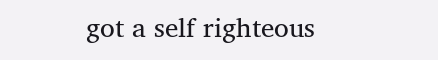got a self righteous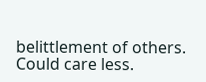belittlement of others. Could care less.